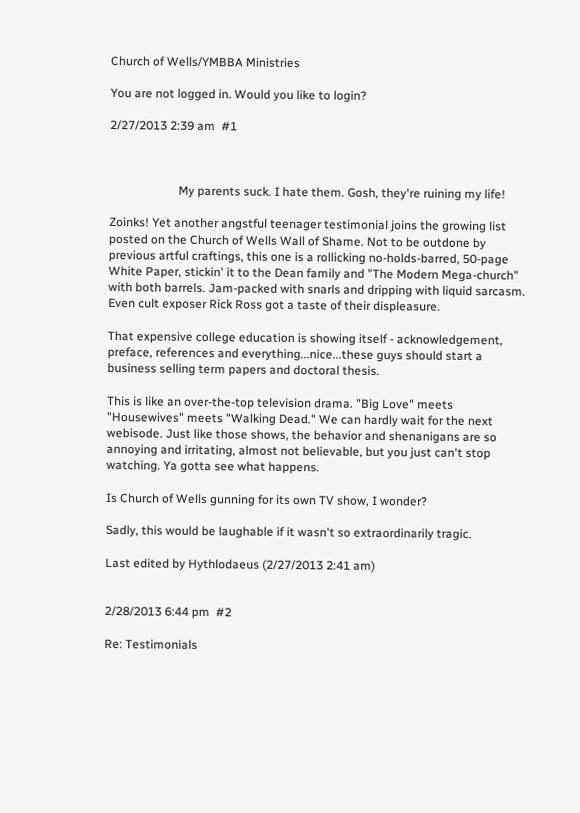Church of Wells/YMBBA Ministries

You are not logged in. Would you like to login?

2/27/2013 2:39 am  #1



                       My parents suck. I hate them. Gosh, they're ruining my life!

Zoinks! Yet another angstful teenager testimonial joins the growing list posted on the Church of Wells Wall of Shame. Not to be outdone by previous artful craftings, this one is a rollicking no-holds-barred, 50-page White Paper, stickin' it to the Dean family and "The Modern Mega-church" with both barrels. Jam-packed with snarls and dripping with liquid sarcasm. Even cult exposer Rick Ross got a taste of their displeasure.

That expensive college education is showing itself - acknowledgement, preface, references and everything...nice...these guys should start a business selling term papers and doctoral thesis.

This is like an over-the-top television drama. "Big Love" meets "Housewives" meets "Walking Dead." We can hardly wait for the next webisode. Just like those shows, the behavior and shenanigans are so annoying and irritating, almost not believable, but you just can't stop watching. Ya gotta see what happens.

Is Church of Wells gunning for its own TV show, I wonder?

Sadly, this would be laughable if it wasn't so extraordinarily tragic.

Last edited by Hythlodaeus (2/27/2013 2:41 am)


2/28/2013 6:44 pm  #2

Re: Testimonials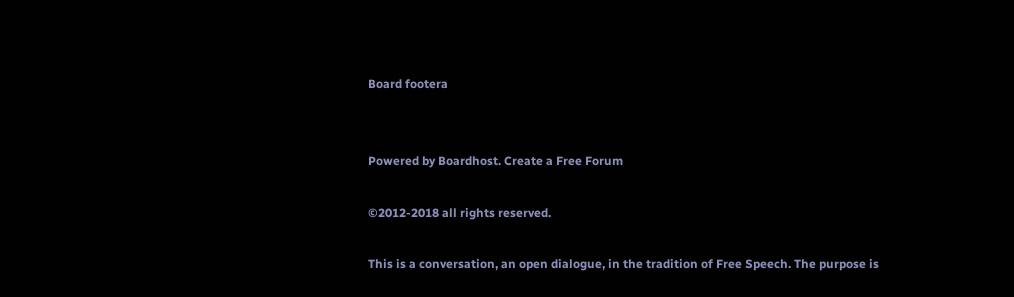Board footera


Powered by Boardhost. Create a Free Forum

©2012-2018 all rights reserved.

This is a conversation, an open dialogue, in the tradition of Free Speech. The purpose is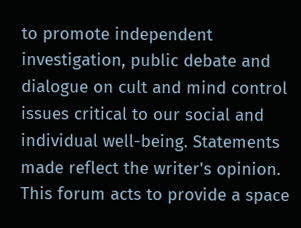to promote independent investigation, public debate and dialogue on cult and mind control issues critical to our social and individual well-being. Statements made reflect the writer's opinion. This forum acts to provide a space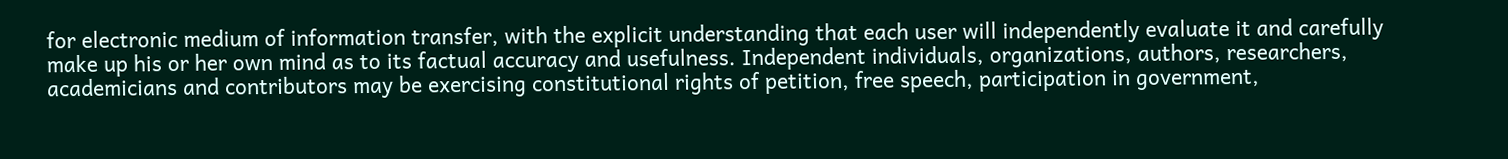for electronic medium of information transfer, with the explicit understanding that each user will independently evaluate it and carefully make up his or her own mind as to its factual accuracy and usefulness. Independent individuals, organizations, authors, researchers, academicians and contributors may be exercising constitutional rights of petition, free speech, participation in government,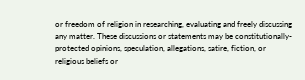or freedom of religion in researching, evaluating and freely discussing any matter. These discussions or statements may be constitutionally-protected opinions, speculation, allegations, satire, fiction, or religious beliefs or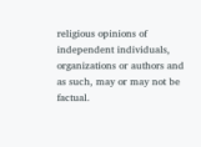religious opinions of independent individuals, organizations or authors and as such, may or may not be factual.